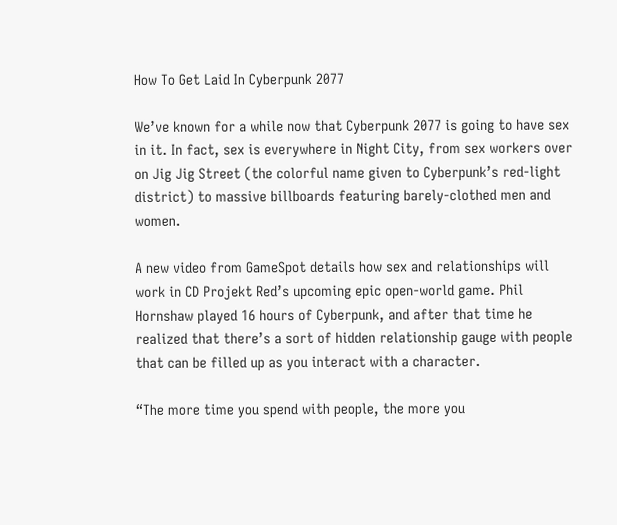How To Get Laid In Cyberpunk 2077

We’ve known for a while now that Cyberpunk 2077 is going to have sex in it. In fact, sex is everywhere in Night City, from sex workers over on Jig Jig Street (the colorful name given to Cyberpunk’s red-light district) to massive billboards featuring barely-clothed men and women.

A new video from GameSpot details how sex and relationships will work in CD Projekt Red’s upcoming epic open-world game. Phil Hornshaw played 16 hours of Cyberpunk, and after that time he realized that there’s a sort of hidden relationship gauge with people that can be filled up as you interact with a character.

“The more time you spend with people, the more you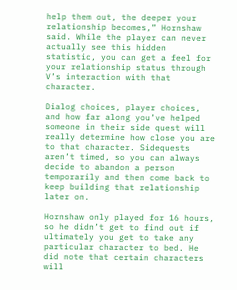help them out, the deeper your relationship becomes,” Hornshaw said. While the player can never actually see this hidden statistic, you can get a feel for your relationship status through V’s interaction with that character.

Dialog choices, player choices, and how far along you’ve helped someone in their side quest will really determine how close you are to that character. Sidequests aren’t timed, so you can always decide to abandon a person temporarily and then come back to keep building that relationship later on.

Hornshaw only played for 16 hours, so he didn’t get to find out if ultimately you get to take any particular character to bed. He did note that certain characters will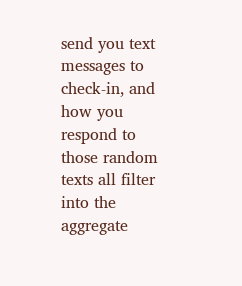send you text messages to check-in, and how you respond to those random texts all filter into the aggregate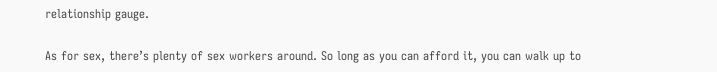relationship gauge.

As for sex, there’s plenty of sex workers around. So long as you can afford it, you can walk up to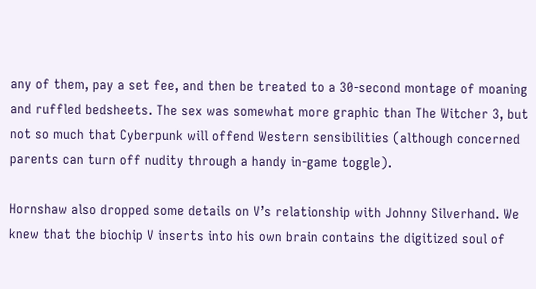any of them, pay a set fee, and then be treated to a 30-second montage of moaning and ruffled bedsheets. The sex was somewhat more graphic than The Witcher 3, but not so much that Cyberpunk will offend Western sensibilities (although concerned parents can turn off nudity through a handy in-game toggle).

Hornshaw also dropped some details on V’s relationship with Johnny Silverhand. We knew that the biochip V inserts into his own brain contains the digitized soul of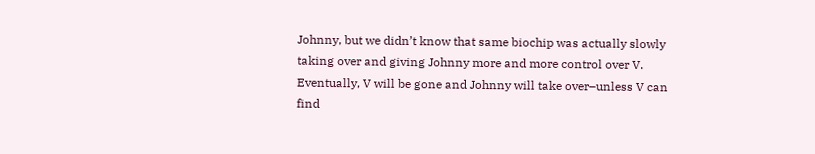Johnny, but we didn’t know that same biochip was actually slowly taking over and giving Johnny more and more control over V. Eventually, V will be gone and Johnny will take over–unless V can find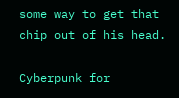some way to get that chip out of his head.

Cyberpunk for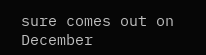sure comes out on December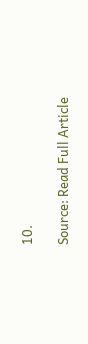10.

Source: Read Full Article